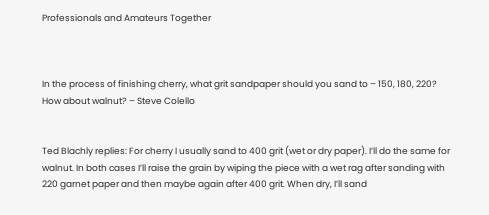Professionals and Amateurs Together



In the process of finishing cherry, what grit sandpaper should you sand to – 150, 180, 220? How about walnut? – Steve Colello


Ted Blachly replies: For cherry I usually sand to 400 grit (wet or dry paper). I’ll do the same for walnut. In both cases I’ll raise the grain by wiping the piece with a wet rag after sanding with 220 garnet paper and then maybe again after 400 grit. When dry, I’ll sand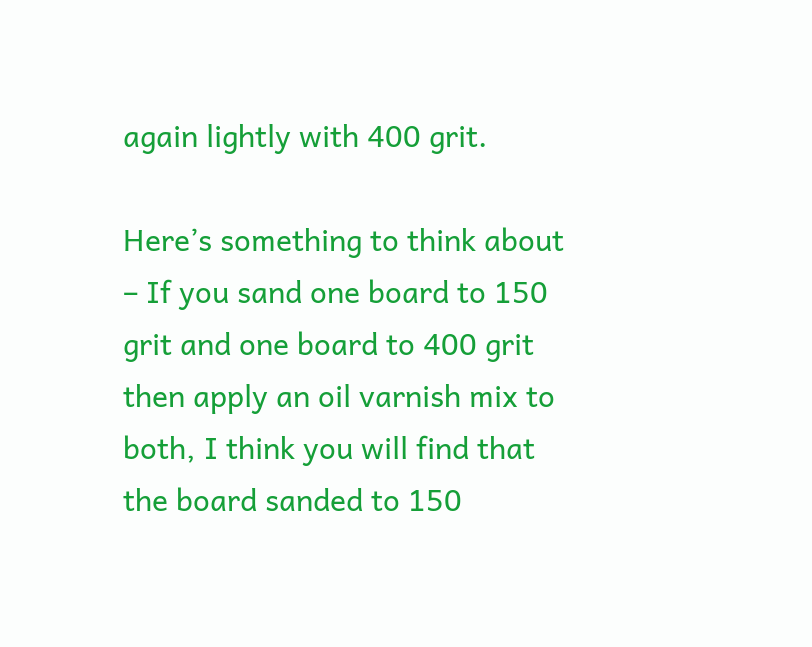again lightly with 400 grit.

Here’s something to think about – If you sand one board to 150 grit and one board to 400 grit then apply an oil varnish mix to both, I think you will find that the board sanded to 150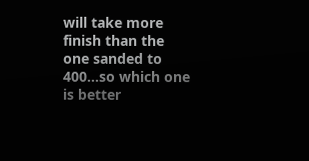will take more finish than the one sanded to 400…so which one is better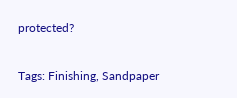protected?

Tags: Finishing, Sandpaper